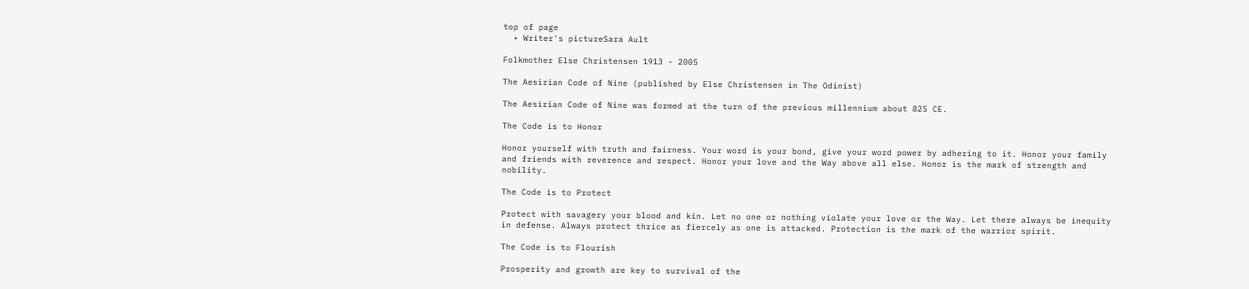top of page
  • Writer's pictureSara Ault

Folkmother Else Christensen 1913 - 2005

The Aesirian Code of Nine (published by Else Christensen in The Odinist)

The Aesirian Code of Nine was formed at the turn of the previous millennium about 825 CE.

The Code is to Honor

Honor yourself with truth and fairness. Your word is your bond, give your word power by adhering to it. Honor your family and friends with reverence and respect. Honor your love and the Way above all else. Honor is the mark of strength and nobility.

The Code is to Protect

Protect with savagery your blood and kin. Let no one or nothing violate your love or the Way. Let there always be inequity in defense. Always protect thrice as fiercely as one is attacked. Protection is the mark of the warrior spirit.

The Code is to Flourish

Prosperity and growth are key to survival of the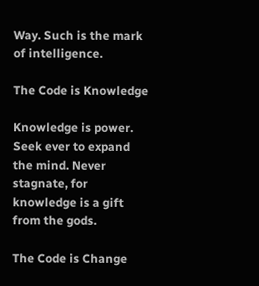Way. Such is the mark of intelligence.

The Code is Knowledge

Knowledge is power. Seek ever to expand the mind. Never stagnate, for knowledge is a gift from the gods.

The Code is Change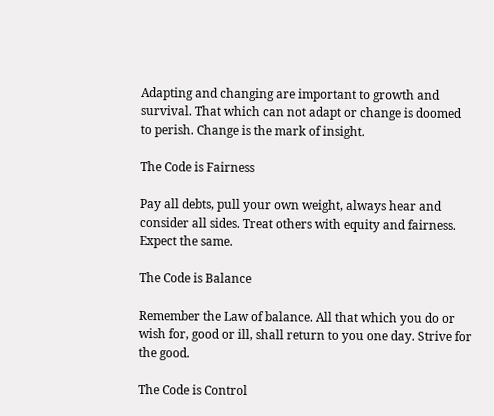Adapting and changing are important to growth and survival. That which can not adapt or change is doomed to perish. Change is the mark of insight.

The Code is Fairness

Pay all debts, pull your own weight, always hear and consider all sides. Treat others with equity and fairness. Expect the same.

The Code is Balance

Remember the Law of balance. All that which you do or wish for, good or ill, shall return to you one day. Strive for the good.

The Code is Control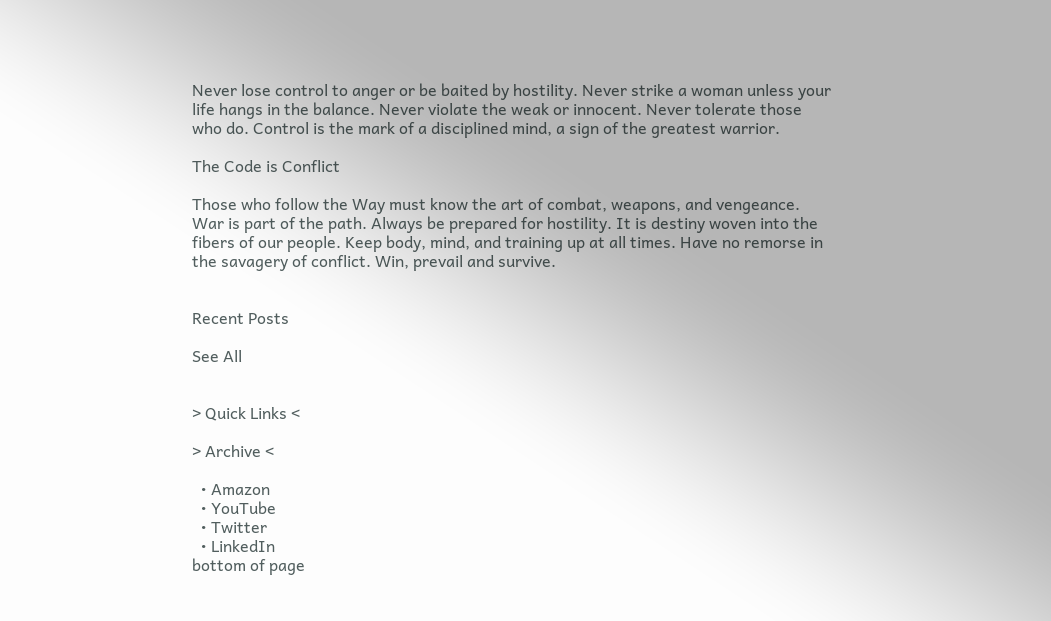Never lose control to anger or be baited by hostility. Never strike a woman unless your life hangs in the balance. Never violate the weak or innocent. Never tolerate those who do. Control is the mark of a disciplined mind, a sign of the greatest warrior.

The Code is Conflict

Those who follow the Way must know the art of combat, weapons, and vengeance. War is part of the path. Always be prepared for hostility. It is destiny woven into the fibers of our people. Keep body, mind, and training up at all times. Have no remorse in the savagery of conflict. Win, prevail and survive.


Recent Posts

See All


> Quick Links <

> Archive <

  • Amazon
  • YouTube
  • Twitter
  • LinkedIn
bottom of page